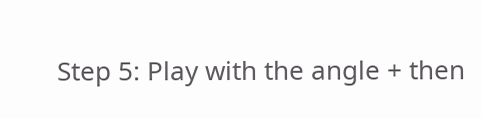Step 5: Play with the angle + then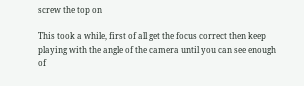screw the top on

This took a while, first of all get the focus correct then keep playing with the angle of the camera until you can see enough of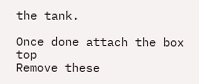the tank.

Once done attach the box top
Remove these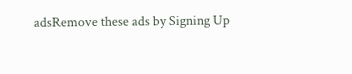adsRemove these ads by Signing Up